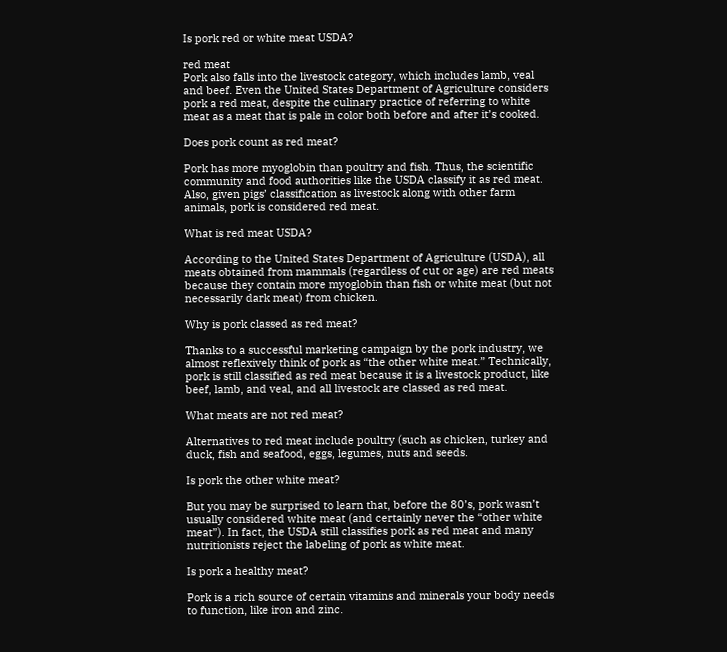Is pork red or white meat USDA?

red meat
Pork also falls into the livestock category, which includes lamb, veal and beef. Even the United States Department of Agriculture considers pork a red meat, despite the culinary practice of referring to white meat as a meat that is pale in color both before and after it’s cooked.

Does pork count as red meat?

Pork has more myoglobin than poultry and fish. Thus, the scientific community and food authorities like the USDA classify it as red meat. Also, given pigs’ classification as livestock along with other farm animals, pork is considered red meat.

What is red meat USDA?

According to the United States Department of Agriculture (USDA), all meats obtained from mammals (regardless of cut or age) are red meats because they contain more myoglobin than fish or white meat (but not necessarily dark meat) from chicken.

Why is pork classed as red meat?

Thanks to a successful marketing campaign by the pork industry, we almost reflexively think of pork as “the other white meat.” Technically, pork is still classified as red meat because it is a livestock product, like beef, lamb, and veal, and all livestock are classed as red meat.

What meats are not red meat?

Alternatives to red meat include poultry (such as chicken, turkey and duck, fish and seafood, eggs, legumes, nuts and seeds.

Is pork the other white meat?

But you may be surprised to learn that, before the 80’s, pork wasn’t usually considered white meat (and certainly never the “other white meat”). In fact, the USDA still classifies pork as red meat and many nutritionists reject the labeling of pork as white meat.

Is pork a healthy meat?

Pork is a rich source of certain vitamins and minerals your body needs to function, like iron and zinc.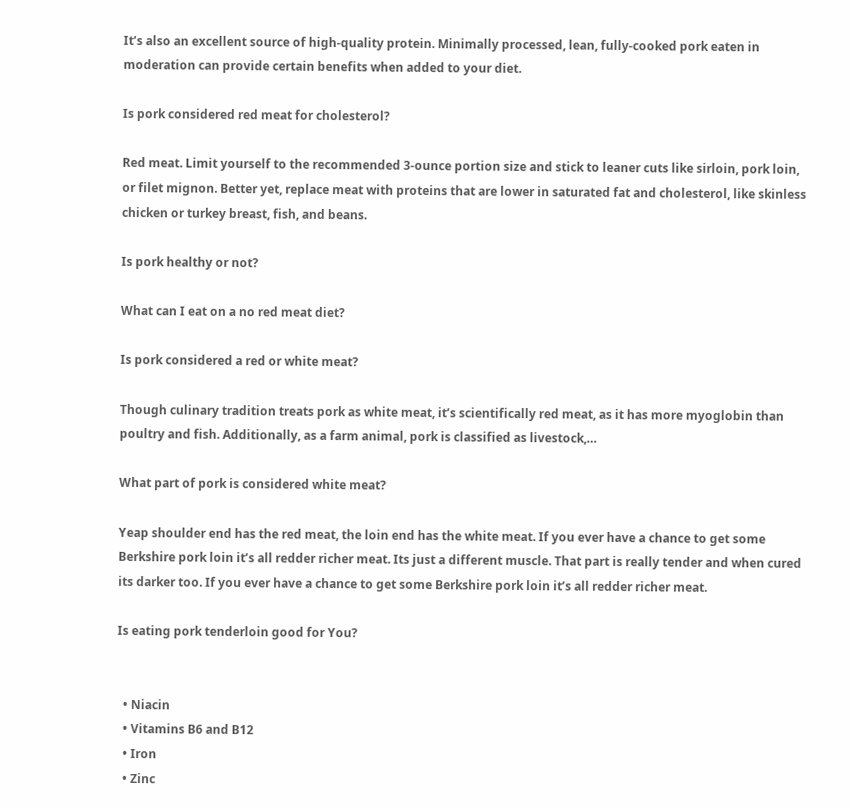It’s also an excellent source of high-quality protein. Minimally processed, lean, fully-cooked pork eaten in moderation can provide certain benefits when added to your diet.

Is pork considered red meat for cholesterol?

Red meat. Limit yourself to the recommended 3-ounce portion size and stick to leaner cuts like sirloin, pork loin, or filet mignon. Better yet, replace meat with proteins that are lower in saturated fat and cholesterol, like skinless chicken or turkey breast, fish, and beans.

Is pork healthy or not?

What can I eat on a no red meat diet?

Is pork considered a red or white meat?

Though culinary tradition treats pork as white meat, it’s scientifically red meat, as it has more myoglobin than poultry and fish. Additionally, as a farm animal, pork is classified as livestock,…

What part of pork is considered white meat?

Yeap shoulder end has the red meat, the loin end has the white meat. If you ever have a chance to get some Berkshire pork loin it’s all redder richer meat. Its just a different muscle. That part is really tender and when cured its darker too. If you ever have a chance to get some Berkshire pork loin it’s all redder richer meat.

Is eating pork tenderloin good for You?


  • Niacin
  • Vitamins B6 and B12
  • Iron
  • Zinc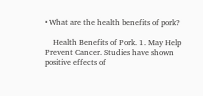• What are the health benefits of pork?

    Health Benefits of Pork. 1. May Help Prevent Cancer. Studies have shown positive effects of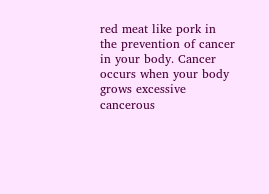red meat like pork in the prevention of cancer in your body. Cancer occurs when your body grows excessive cancerous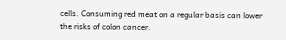cells. Consuming red meat on a regular basis can lower the risks of colon cancer.